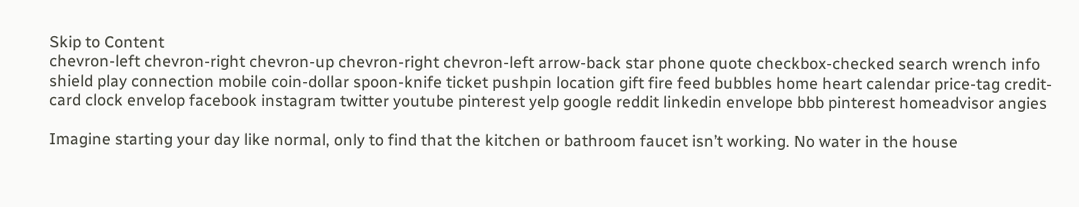Skip to Content
chevron-left chevron-right chevron-up chevron-right chevron-left arrow-back star phone quote checkbox-checked search wrench info shield play connection mobile coin-dollar spoon-knife ticket pushpin location gift fire feed bubbles home heart calendar price-tag credit-card clock envelop facebook instagram twitter youtube pinterest yelp google reddit linkedin envelope bbb pinterest homeadvisor angies

Imagine starting your day like normal, only to find that the kitchen or bathroom faucet isn’t working. No water in the house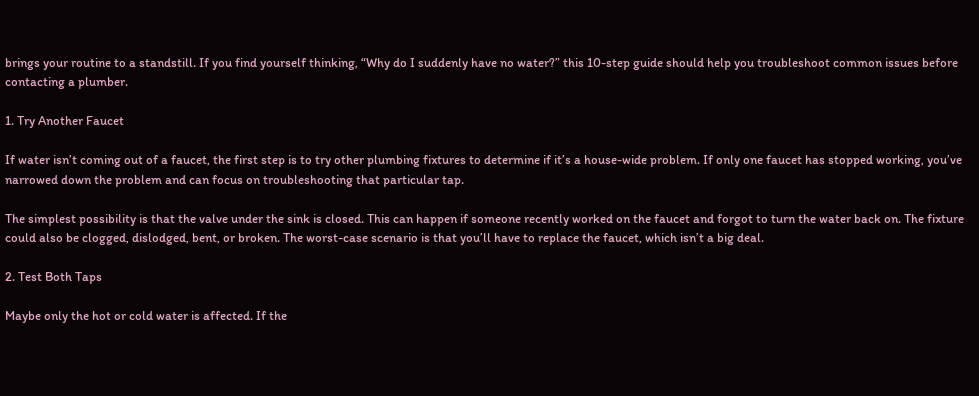brings your routine to a standstill. If you find yourself thinking, “Why do I suddenly have no water?” this 10-step guide should help you troubleshoot common issues before contacting a plumber.

1. Try Another Faucet

If water isn’t coming out of a faucet, the first step is to try other plumbing fixtures to determine if it’s a house-wide problem. If only one faucet has stopped working, you’ve narrowed down the problem and can focus on troubleshooting that particular tap.

The simplest possibility is that the valve under the sink is closed. This can happen if someone recently worked on the faucet and forgot to turn the water back on. The fixture could also be clogged, dislodged, bent, or broken. The worst-case scenario is that you’ll have to replace the faucet, which isn’t a big deal.

2. Test Both Taps

Maybe only the hot or cold water is affected. If the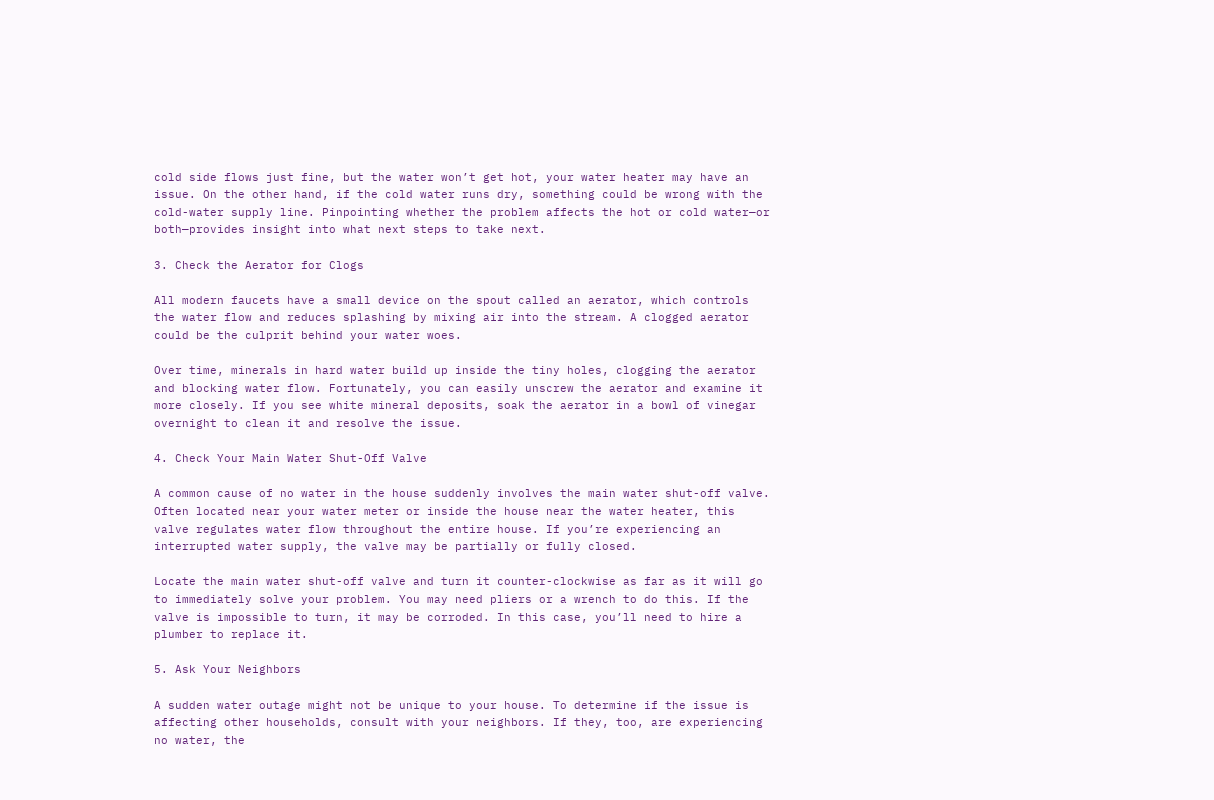cold side flows just fine, but the water won’t get hot, your water heater may have an issue. On the other hand, if the cold water runs dry, something could be wrong with the cold-water supply line. Pinpointing whether the problem affects the hot or cold water—or both—provides insight into what next steps to take next.

3. Check the Aerator for Clogs

All modern faucets have a small device on the spout called an aerator, which controls the water flow and reduces splashing by mixing air into the stream. A clogged aerator could be the culprit behind your water woes.

Over time, minerals in hard water build up inside the tiny holes, clogging the aerator and blocking water flow. Fortunately, you can easily unscrew the aerator and examine it more closely. If you see white mineral deposits, soak the aerator in a bowl of vinegar overnight to clean it and resolve the issue.

4. Check Your Main Water Shut-Off Valve

A common cause of no water in the house suddenly involves the main water shut-off valve. Often located near your water meter or inside the house near the water heater, this valve regulates water flow throughout the entire house. If you’re experiencing an interrupted water supply, the valve may be partially or fully closed.

Locate the main water shut-off valve and turn it counter-clockwise as far as it will go to immediately solve your problem. You may need pliers or a wrench to do this. If the valve is impossible to turn, it may be corroded. In this case, you’ll need to hire a plumber to replace it.

5. Ask Your Neighbors

A sudden water outage might not be unique to your house. To determine if the issue is affecting other households, consult with your neighbors. If they, too, are experiencing no water, the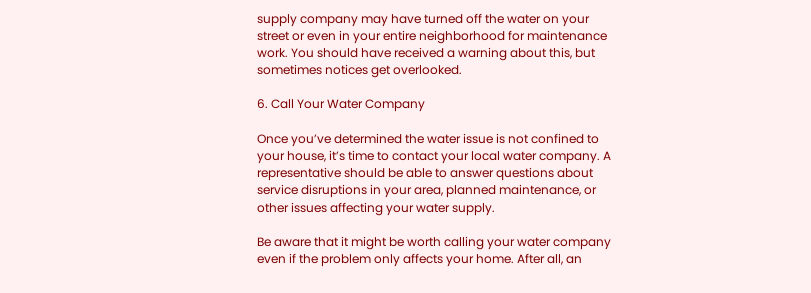supply company may have turned off the water on your street or even in your entire neighborhood for maintenance work. You should have received a warning about this, but sometimes notices get overlooked.

6. Call Your Water Company

Once you’ve determined the water issue is not confined to your house, it’s time to contact your local water company. A representative should be able to answer questions about service disruptions in your area, planned maintenance, or other issues affecting your water supply.

Be aware that it might be worth calling your water company even if the problem only affects your home. After all, an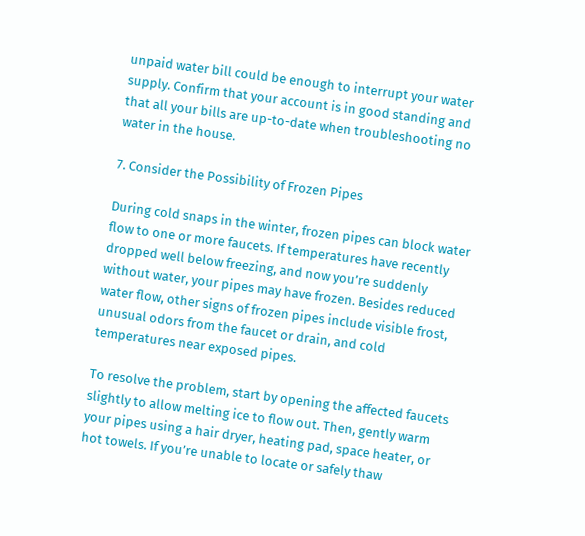unpaid water bill could be enough to interrupt your water supply. Confirm that your account is in good standing and that all your bills are up-to-date when troubleshooting no water in the house.

7. Consider the Possibility of Frozen Pipes

During cold snaps in the winter, frozen pipes can block water flow to one or more faucets. If temperatures have recently dropped well below freezing, and now you’re suddenly without water, your pipes may have frozen. Besides reduced water flow, other signs of frozen pipes include visible frost, unusual odors from the faucet or drain, and cold temperatures near exposed pipes.

To resolve the problem, start by opening the affected faucets slightly to allow melting ice to flow out. Then, gently warm your pipes using a hair dryer, heating pad, space heater, or hot towels. If you’re unable to locate or safely thaw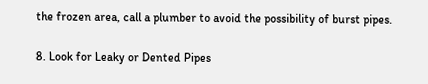the frozen area, call a plumber to avoid the possibility of burst pipes.

8. Look for Leaky or Dented Pipes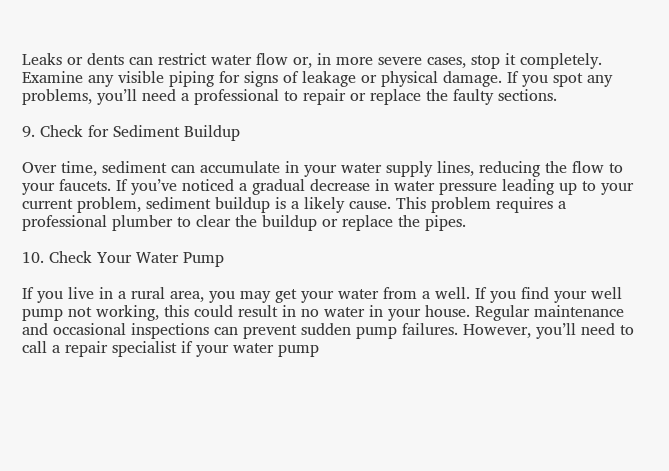Leaks or dents can restrict water flow or, in more severe cases, stop it completely. Examine any visible piping for signs of leakage or physical damage. If you spot any problems, you’ll need a professional to repair or replace the faulty sections.

9. Check for Sediment Buildup

Over time, sediment can accumulate in your water supply lines, reducing the flow to your faucets. If you’ve noticed a gradual decrease in water pressure leading up to your current problem, sediment buildup is a likely cause. This problem requires a professional plumber to clear the buildup or replace the pipes.

10. Check Your Water Pump

If you live in a rural area, you may get your water from a well. If you find your well pump not working, this could result in no water in your house. Regular maintenance and occasional inspections can prevent sudden pump failures. However, you’ll need to call a repair specialist if your water pump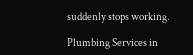suddenly stops working.

Plumbing Services in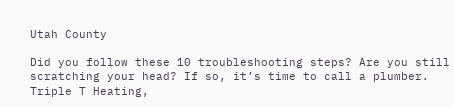Utah County

Did you follow these 10 troubleshooting steps? Are you still scratching your head? If so, it’s time to call a plumber. Triple T Heating,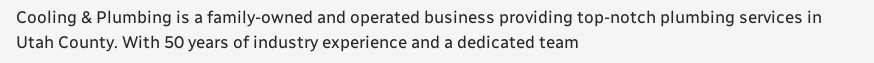Cooling & Plumbing is a family-owned and operated business providing top-notch plumbing services in Utah County. With 50 years of industry experience and a dedicated team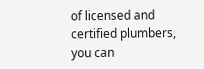of licensed and certified plumbers, you can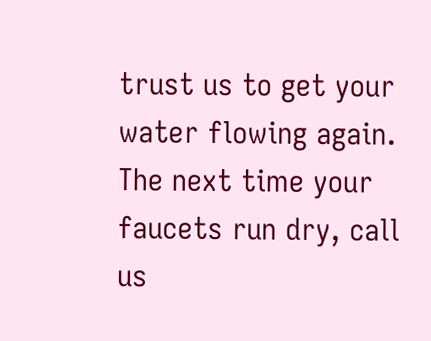trust us to get your water flowing again. The next time your faucets run dry, call us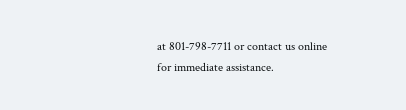at 801-798-7711 or contact us online for immediate assistance.